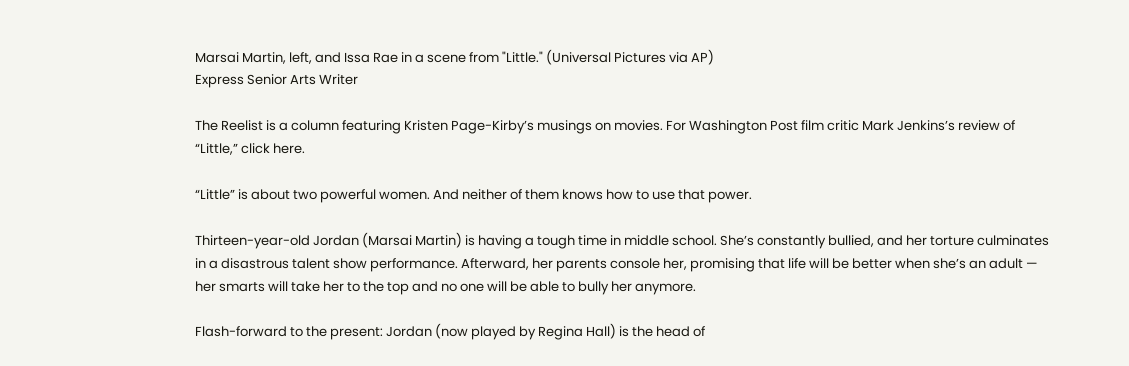Marsai Martin, left, and Issa Rae in a scene from "Little." (Universal Pictures via AP)
Express Senior Arts Writer

The Reelist is a column featuring Kristen Page-Kirby’s musings on movies. For Washington Post film critic Mark Jenkins’s review of “Little,” click here.

“Little” is about two powerful women. And neither of them knows how to use that power.

Thirteen-year-old Jordan (Marsai Martin) is having a tough time in middle school. She’s constantly bullied, and her torture culminates in a disastrous talent show performance. Afterward, her parents console her, promising that life will be better when she’s an adult — her smarts will take her to the top and no one will be able to bully her anymore.

Flash-forward to the present: Jordan (now played by Regina Hall) is the head of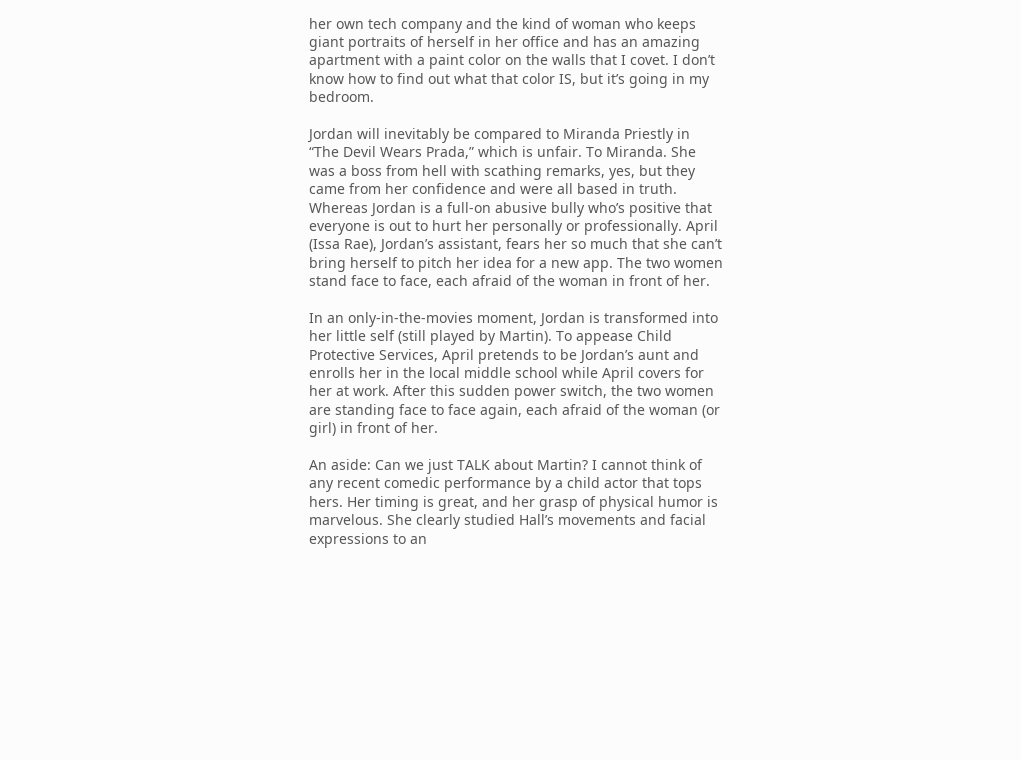her own tech company and the kind of woman who keeps giant portraits of herself in her office and has an amazing apartment with a paint color on the walls that I covet. I don’t know how to find out what that color IS, but it’s going in my bedroom.

Jordan will inevitably be compared to Miranda Priestly in “The Devil Wears Prada,” which is unfair. To Miranda. She was a boss from hell with scathing remarks, yes, but they came from her confidence and were all based in truth. Whereas Jordan is a full-on abusive bully who’s positive that everyone is out to hurt her personally or professionally. April (Issa Rae), Jordan’s assistant, fears her so much that she can’t bring herself to pitch her idea for a new app. The two women stand face to face, each afraid of the woman in front of her.

In an only-in-the-movies moment, Jordan is transformed into her little self (still played by Martin). To appease Child Protective Services, April pretends to be Jordan’s aunt and enrolls her in the local middle school while April covers for her at work. After this sudden power switch, the two women are standing face to face again, each afraid of the woman (or girl) in front of her.

An aside: Can we just TALK about Martin? I cannot think of any recent comedic performance by a child actor that tops hers. Her timing is great, and her grasp of physical humor is marvelous. She clearly studied Hall’s movements and facial expressions to an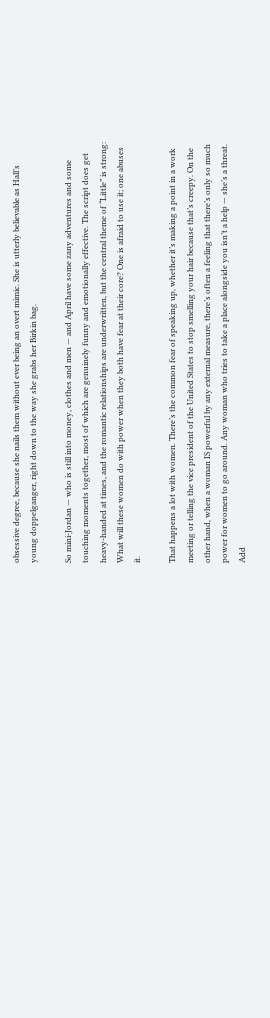obsessive degree, because she nails them without ever being an overt mimic. She is utterly believable as Hall’s young doppelganger, right down to the way she grabs her Birkin bag.

So mini-Jordan — who is still into money, clothes and men — and April have some zany adventures and some touching moments together, most of which are genuinely funny and emotionally effective. The script does get heavy-handed at times, and the romantic relationships are underwritten, but the central theme of “Little” is strong: What will these women do with power when they both have fear at their core? One is afraid to use it; one abuses it.

That happens a lot with women. There’s the common fear of speaking up, whether it’s making a point in a work meeting or telling the vice president of the United States to stop smelling your hair because that’s creepy. On the other hand, when a woman IS powerful by any external measure, there’s often a feeling that there’s only so much power for women to go around. Any woman who tries to take a place alongside you isn’t a help — she’s a threat. Add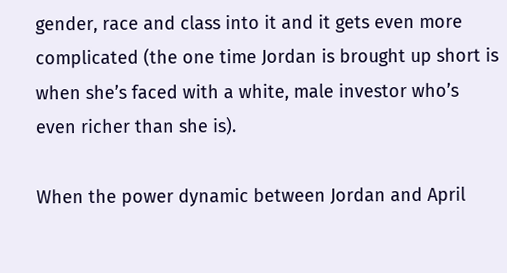gender, race and class into it and it gets even more complicated (the one time Jordan is brought up short is when she’s faced with a white, male investor who’s even richer than she is).

When the power dynamic between Jordan and April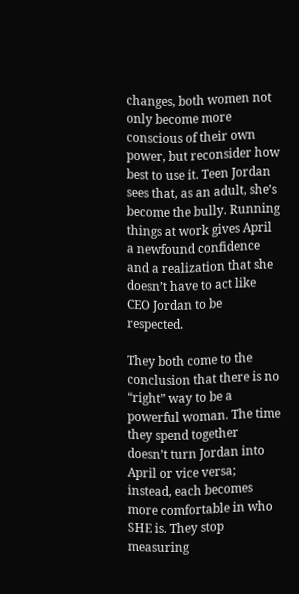changes, both women not only become more conscious of their own power, but reconsider how best to use it. Teen Jordan sees that, as an adult, she’s become the bully. Running things at work gives April a newfound confidence and a realization that she doesn’t have to act like CEO Jordan to be respected.

They both come to the conclusion that there is no “right” way to be a powerful woman. The time they spend together doesn’t turn Jordan into April or vice versa; instead, each becomes more comfortable in who SHE is. They stop measuring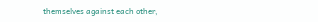themselves against each other,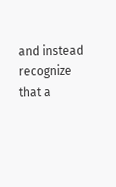and instead recognize that a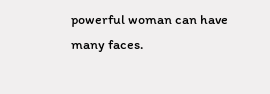powerful woman can have many faces.